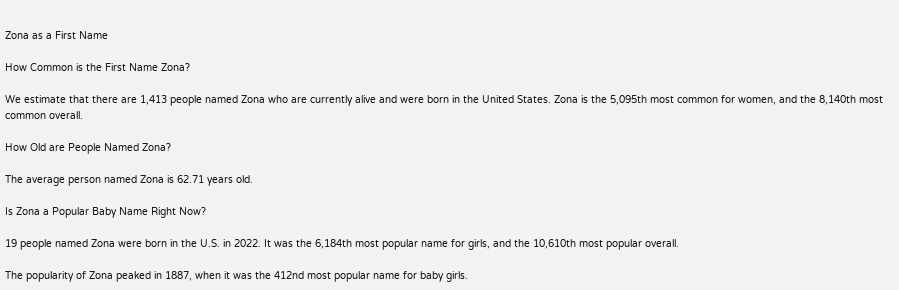Zona as a First Name

How Common is the First Name Zona?

We estimate that there are 1,413 people named Zona who are currently alive and were born in the United States. Zona is the 5,095th most common for women, and the 8,140th most common overall.

How Old are People Named Zona?

The average person named Zona is 62.71 years old.

Is Zona a Popular Baby Name Right Now?

19 people named Zona were born in the U.S. in 2022. It was the 6,184th most popular name for girls, and the 10,610th most popular overall.

The popularity of Zona peaked in 1887, when it was the 412nd most popular name for baby girls.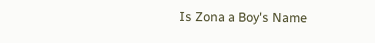Is Zona a Boy's Name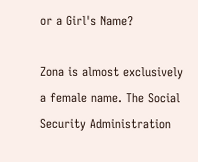or a Girl's Name?

Zona is almost exclusively a female name. The Social Security Administration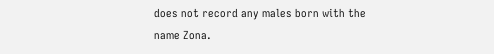does not record any males born with the name Zona.